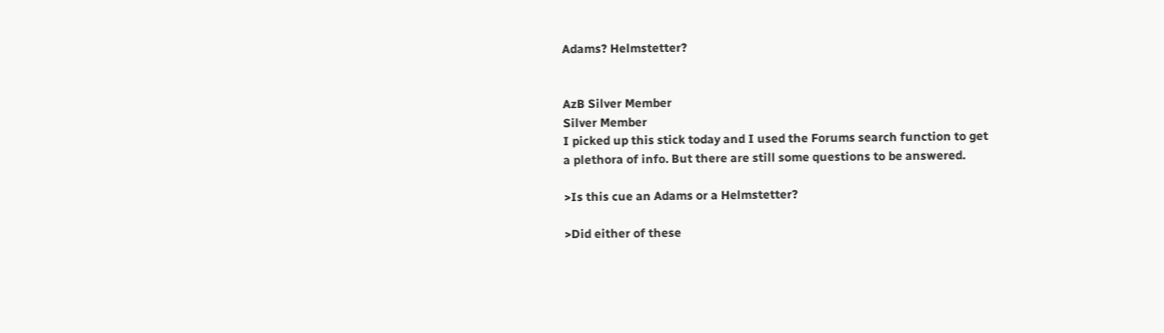Adams? Helmstetter?


AzB Silver Member
Silver Member
I picked up this stick today and I used the Forums search function to get
a plethora of info. But there are still some questions to be answered.

>Is this cue an Adams or a Helmstetter?

>Did either of these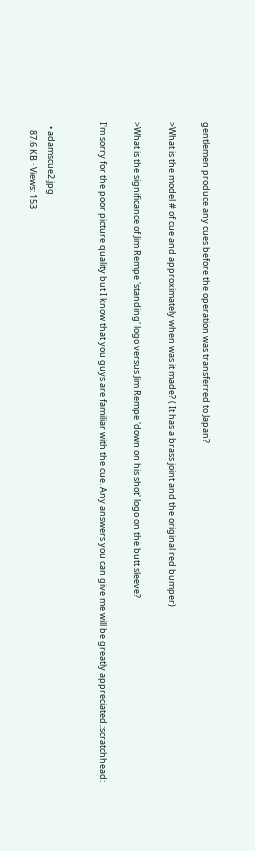gentlemen produce any cues before the operation was transferred to Japan?

>What is the model # of cue and approximately when was it made? ( It has a brass joint and the original red bumper)

>What is the significance of Jim Rempe 'standing' logo versus Jim Rempe 'down on his shot' logo on the butt sleeve?

I'm sorry for the poor picture quality but I know that you guys are familiar with the cue. Any answers you can give me will be greatly appreciated.:scratchhead:


  • adamscue2.jpg
    87.6 KB · Views: 153